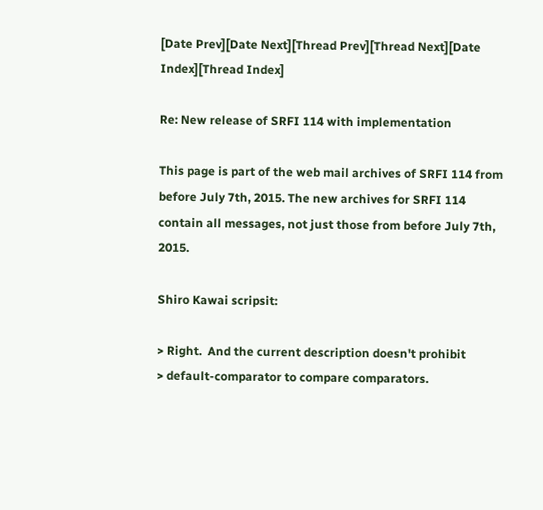[Date Prev][Date Next][Thread Prev][Thread Next][Date Index][Thread Index]

Re: New release of SRFI 114 with implementation

This page is part of the web mail archives of SRFI 114 from before July 7th, 2015. The new archives for SRFI 114 contain all messages, not just those from before July 7th, 2015.

Shiro Kawai scripsit:

> Right.  And the current description doesn't prohibit
> default-comparator to compare comparators.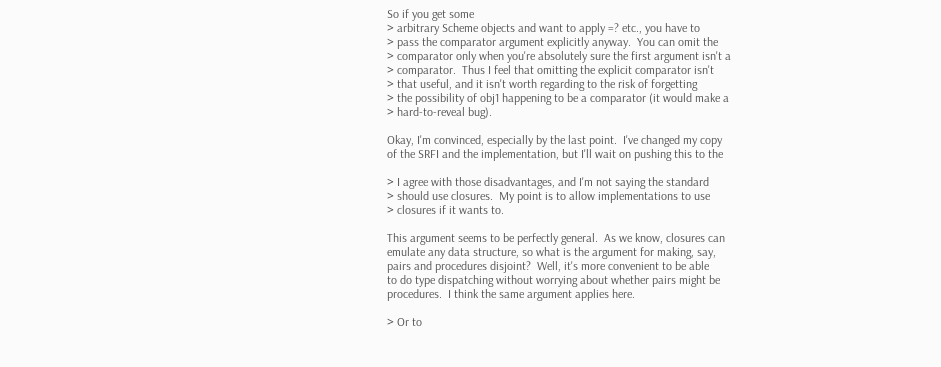So if you get some
> arbitrary Scheme objects and want to apply =? etc., you have to
> pass the comparator argument explicitly anyway.  You can omit the
> comparator only when you're absolutely sure the first argument isn't a
> comparator.  Thus I feel that omitting the explicit comparator isn't
> that useful, and it isn't worth regarding to the risk of forgetting
> the possibility of obj1 happening to be a comparator (it would make a
> hard-to-reveal bug).

Okay, I'm convinced, especially by the last point.  I've changed my copy
of the SRFI and the implementation, but I'll wait on pushing this to the

> I agree with those disadvantages, and I'm not saying the standard
> should use closures.  My point is to allow implementations to use
> closures if it wants to.

This argument seems to be perfectly general.  As we know, closures can
emulate any data structure, so what is the argument for making, say,
pairs and procedures disjoint?  Well, it's more convenient to be able
to do type dispatching without worrying about whether pairs might be
procedures.  I think the same argument applies here.

> Or to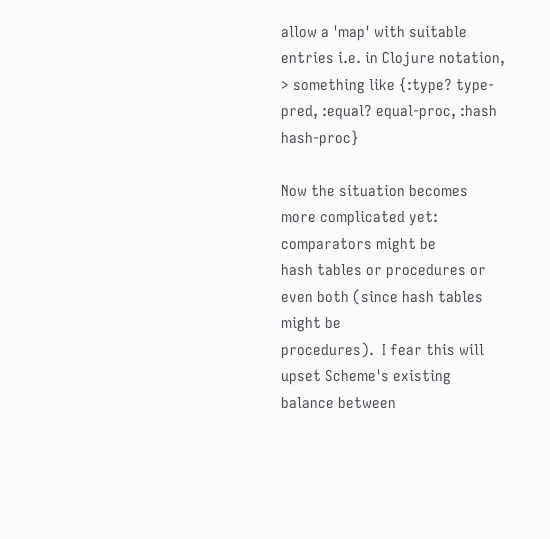allow a 'map' with suitable entries i.e. in Clojure notation,
> something like {:type? type-pred, :equal? equal-proc, :hash hash-proc}

Now the situation becomes more complicated yet: comparators might be
hash tables or procedures or even both (since hash tables might be
procedures).  I fear this will upset Scheme's existing balance between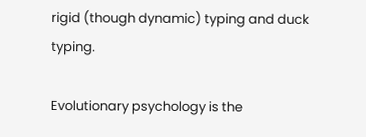rigid (though dynamic) typing and duck typing.

Evolutionary psychology is the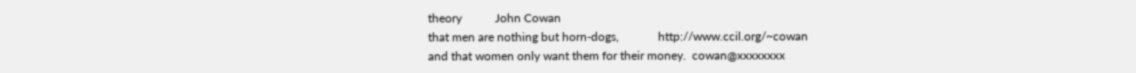theory           John Cowan
that men are nothing but horn-dogs,             http://www.ccil.org/~cowan
and that women only want them for their money.  cowan@xxxxxxxx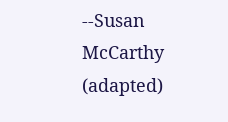--Susan McCarthy (adapted)